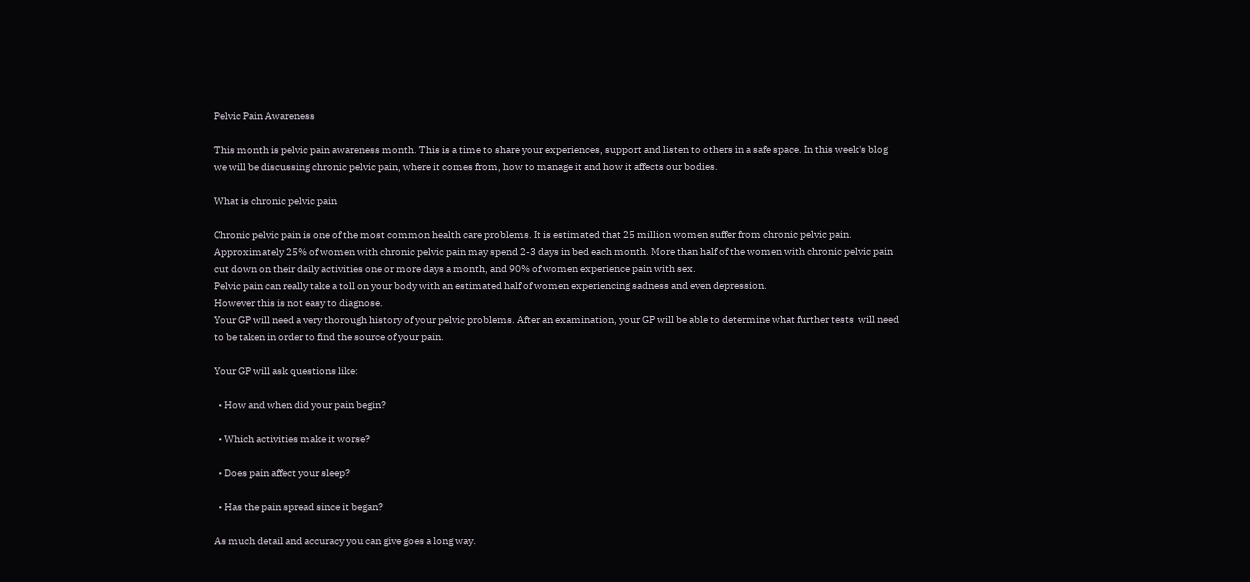Pelvic Pain Awareness

This month is pelvic pain awareness month. This is a time to share your experiences, support and listen to others in a safe space. In this week's blog we will be discussing chronic pelvic pain, where it comes from, how to manage it and how it affects our bodies.

What is chronic pelvic pain

Chronic pelvic pain is one of the most common health care problems. It is estimated that 25 million women suffer from chronic pelvic pain. Approximately 25% of women with chronic pelvic pain may spend 2-3 days in bed each month. More than half of the women with chronic pelvic pain cut down on their daily activities one or more days a month, and 90% of women experience pain with sex.
Pelvic pain can really take a toll on your body with an estimated half of women experiencing sadness and even depression.
However this is not easy to diagnose.
Your GP will need a very thorough history of your pelvic problems. After an examination, your GP will be able to determine what further tests  will need to be taken in order to find the source of your pain.

Your GP will ask questions like:

  • How and when did your pain begin?

  • Which activities make it worse?

  • Does pain affect your sleep?

  • Has the pain spread since it began?

As much detail and accuracy you can give goes a long way.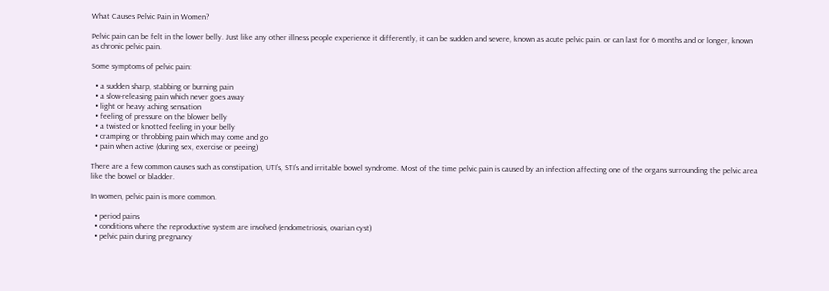What Causes Pelvic Pain in Women?

Pelvic pain can be felt in the lower belly. Just like any other illness people experience it differently, it can be sudden and severe, known as acute pelvic pain. or can last for 6 months and or longer, known as chronic pelvic pain.

Some symptoms of pelvic pain:

  • a sudden sharp, stabbing or burning pain
  • a slow-releasing pain which never goes away
  • light or heavy aching sensation
  • feeling of pressure on the blower belly
  • a twisted or knotted feeling in your belly
  • cramping or throbbing pain which may come and go
  • pain when active (during sex, exercise or peeing)

There are a few common causes such as constipation, UTI’s, STI’s and irritable bowel syndrome. Most of the time pelvic pain is caused by an infection affecting one of the organs surrounding the pelvic area like the bowel or bladder.

In women, pelvic pain is more common.

  • period pains
  • conditions where the reproductive system are involved (endometriosis, ovarian cyst)
  • pelvic pain during pregnancy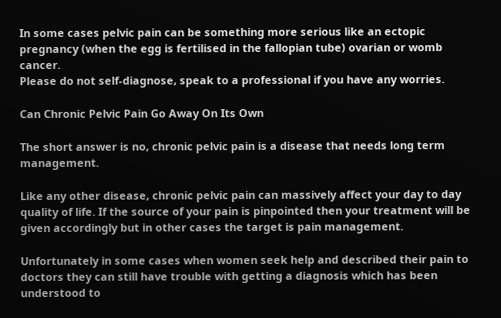In some cases pelvic pain can be something more serious like an ectopic pregnancy (when the egg is fertilised in the fallopian tube) ovarian or womb cancer.
Please do not self-diagnose, speak to a professional if you have any worries.

Can Chronic Pelvic Pain Go Away On Its Own

The short answer is no, chronic pelvic pain is a disease that needs long term management.

Like any other disease, chronic pelvic pain can massively affect your day to day quality of life. If the source of your pain is pinpointed then your treatment will be given accordingly but in other cases the target is pain management.

Unfortunately in some cases when women seek help and described their pain to doctors they can still have trouble with getting a diagnosis which has been understood to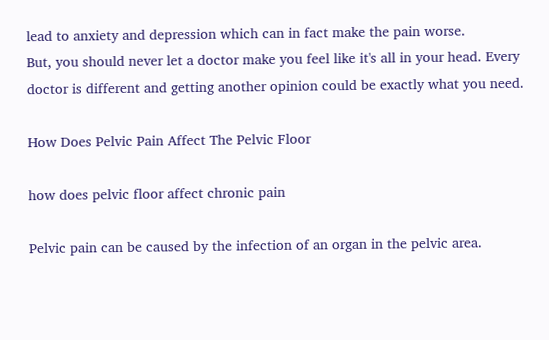lead to anxiety and depression which can in fact make the pain worse.
But, you should never let a doctor make you feel like it's all in your head. Every doctor is different and getting another opinion could be exactly what you need.

How Does Pelvic Pain Affect The Pelvic Floor

how does pelvic floor affect chronic pain

Pelvic pain can be caused by the infection of an organ in the pelvic area.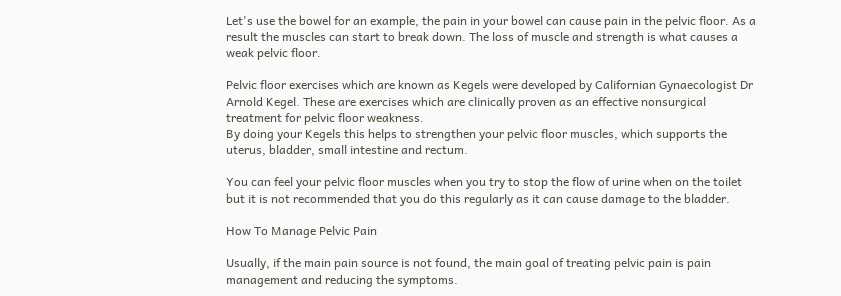Let's use the bowel for an example, the pain in your bowel can cause pain in the pelvic floor. As a result the muscles can start to break down. The loss of muscle and strength is what causes a weak pelvic floor.

Pelvic floor exercises which are known as Kegels were developed by Californian Gynaecologist Dr Arnold Kegel. These are exercises which are clinically proven as an effective nonsurgical treatment for pelvic floor weakness.
By doing your Kegels this helps to strengthen your pelvic floor muscles, which supports the uterus, bladder, small intestine and rectum.

You can feel your pelvic floor muscles when you try to stop the flow of urine when on the toilet but it is not recommended that you do this regularly as it can cause damage to the bladder.

How To Manage Pelvic Pain

Usually, if the main pain source is not found, the main goal of treating pelvic pain is pain management and reducing the symptoms.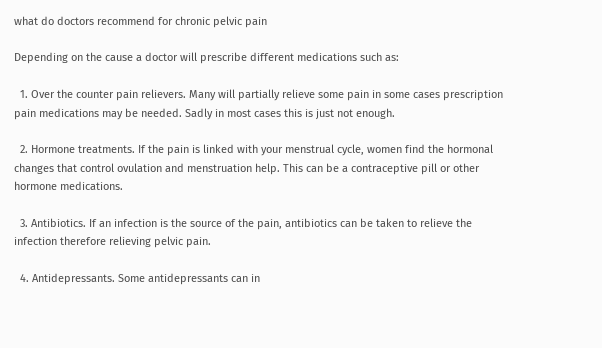what do doctors recommend for chronic pelvic pain

Depending on the cause a doctor will prescribe different medications such as:

  1. Over the counter pain relievers. Many will partially relieve some pain in some cases prescription pain medications may be needed. Sadly in most cases this is just not enough.

  2. Hormone treatments. If the pain is linked with your menstrual cycle, women find the hormonal changes that control ovulation and menstruation help. This can be a contraceptive pill or other hormone medications.

  3. Antibiotics. If an infection is the source of the pain, antibiotics can be taken to relieve the infection therefore relieving pelvic pain.

  4. Antidepressants. Some antidepressants can in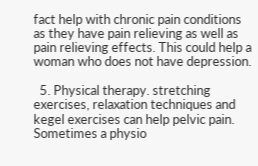fact help with chronic pain conditions as they have pain relieving as well as pain relieving effects. This could help a woman who does not have depression.

  5. Physical therapy. stretching exercises, relaxation techniques and kegel exercises can help pelvic pain. Sometimes a physio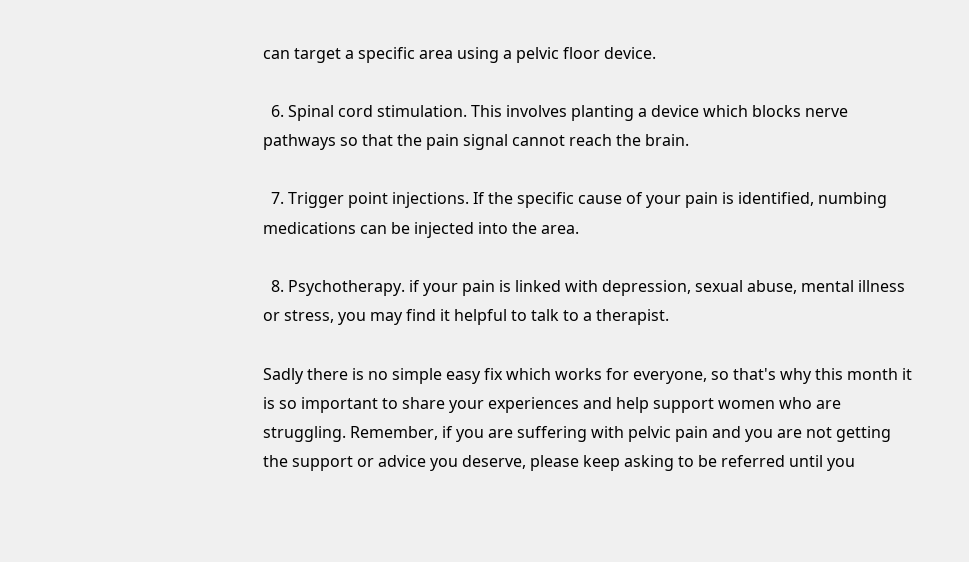can target a specific area using a pelvic floor device.

  6. Spinal cord stimulation. This involves planting a device which blocks nerve pathways so that the pain signal cannot reach the brain.

  7. Trigger point injections. If the specific cause of your pain is identified, numbing medications can be injected into the area.

  8. Psychotherapy. if your pain is linked with depression, sexual abuse, mental illness or stress, you may find it helpful to talk to a therapist.

Sadly there is no simple easy fix which works for everyone, so that's why this month it is so important to share your experiences and help support women who are struggling. Remember, if you are suffering with pelvic pain and you are not getting the support or advice you deserve, please keep asking to be referred until you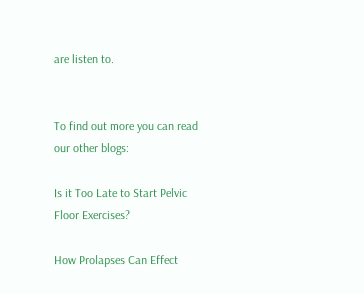are listen to.


To find out more you can read our other blogs:

Is it Too Late to Start Pelvic Floor Exercises?

How Prolapses Can Effect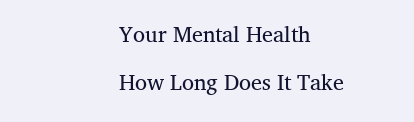Your Mental Health

How Long Does It Take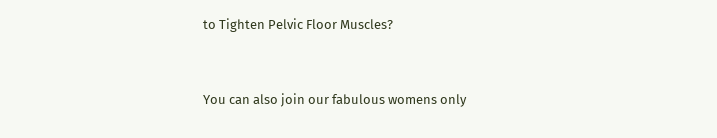to Tighten Pelvic Floor Muscles?


You can also join our fabulous womens only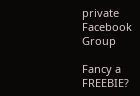private Facebook Group

Fancy a FREEBIE?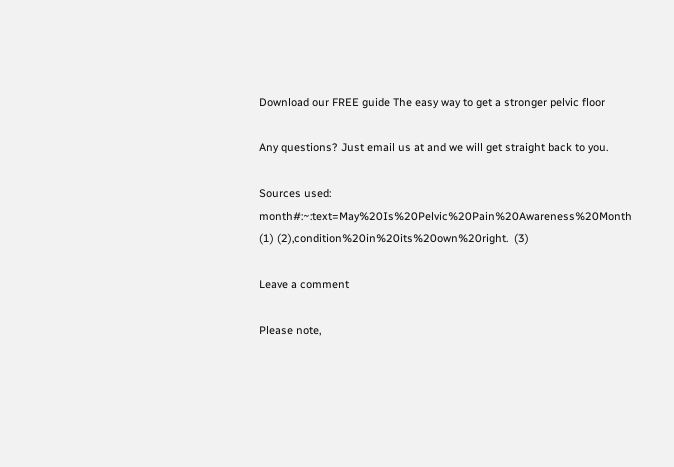Download our FREE guide The easy way to get a stronger pelvic floor

Any questions? Just email us at and we will get straight back to you.

Sources used: month#:~:text=May%20Is%20Pelvic%20Pain%20Awareness%20Month (1) (2),condition%20in%20its%20own%20right.  (3)

Leave a comment

Please note,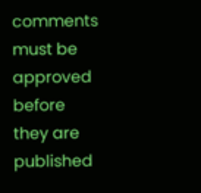comments must be approved before they are published